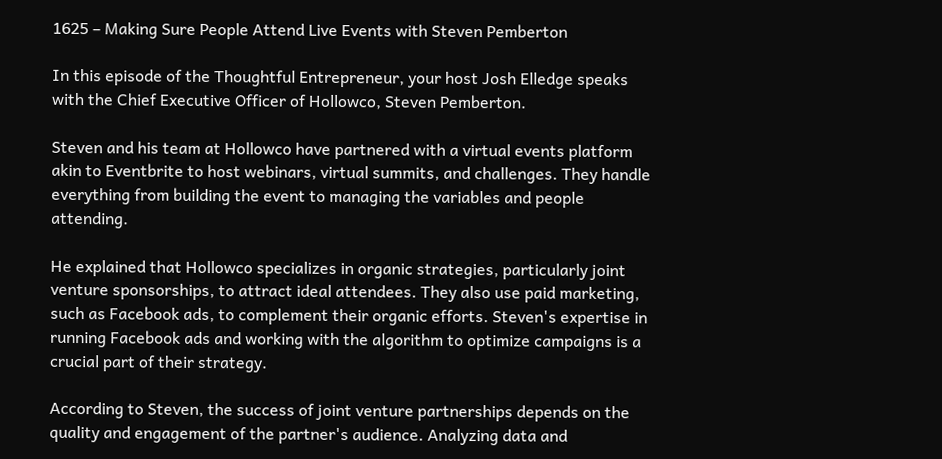1625 – Making Sure People Attend Live Events with Steven Pemberton

In this episode of the Thoughtful Entrepreneur, your host Josh Elledge speaks with the Chief Executive Officer of Hollowco, Steven Pemberton.

Steven and his team at Hollowco have partnered with a virtual events platform akin to Eventbrite to host webinars, virtual summits, and challenges. They handle everything from building the event to managing the variables and people attending.

He explained that Hollowco specializes in organic strategies, particularly joint venture sponsorships, to attract ideal attendees. They also use paid marketing, such as Facebook ads, to complement their organic efforts. Steven's expertise in running Facebook ads and working with the algorithm to optimize campaigns is a crucial part of their strategy.

According to Steven, the success of joint venture partnerships depends on the quality and engagement of the partner's audience. Analyzing data and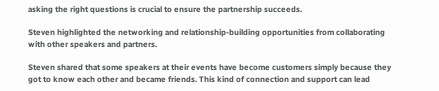asking the right questions is crucial to ensure the partnership succeeds.

Steven highlighted the networking and relationship-building opportunities from collaborating with other speakers and partners.

Steven shared that some speakers at their events have become customers simply because they got to know each other and became friends. This kind of connection and support can lead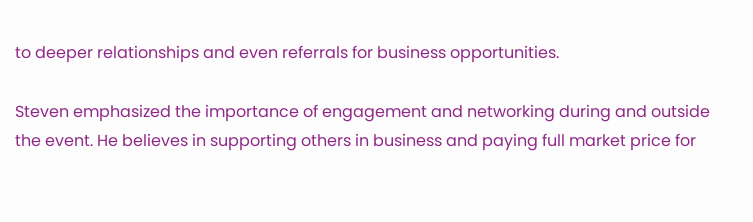to deeper relationships and even referrals for business opportunities.

Steven emphasized the importance of engagement and networking during and outside the event. He believes in supporting others in business and paying full market price for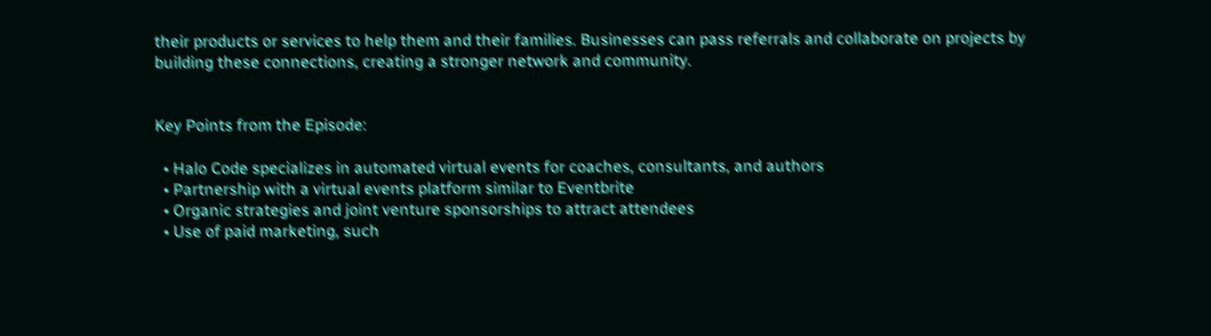their products or services to help them and their families. Businesses can pass referrals and collaborate on projects by building these connections, creating a stronger network and community.


Key Points from the Episode:

  • Halo Code specializes in automated virtual events for coaches, consultants, and authors
  • Partnership with a virtual events platform similar to Eventbrite
  • Organic strategies and joint venture sponsorships to attract attendees
  • Use of paid marketing, such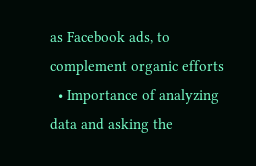as Facebook ads, to complement organic efforts
  • Importance of analyzing data and asking the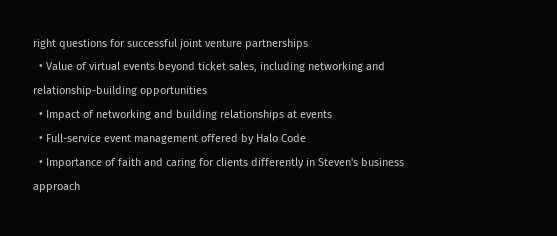right questions for successful joint venture partnerships
  • Value of virtual events beyond ticket sales, including networking and relationship-building opportunities
  • Impact of networking and building relationships at events
  • Full-service event management offered by Halo Code
  • Importance of faith and caring for clients differently in Steven's business approach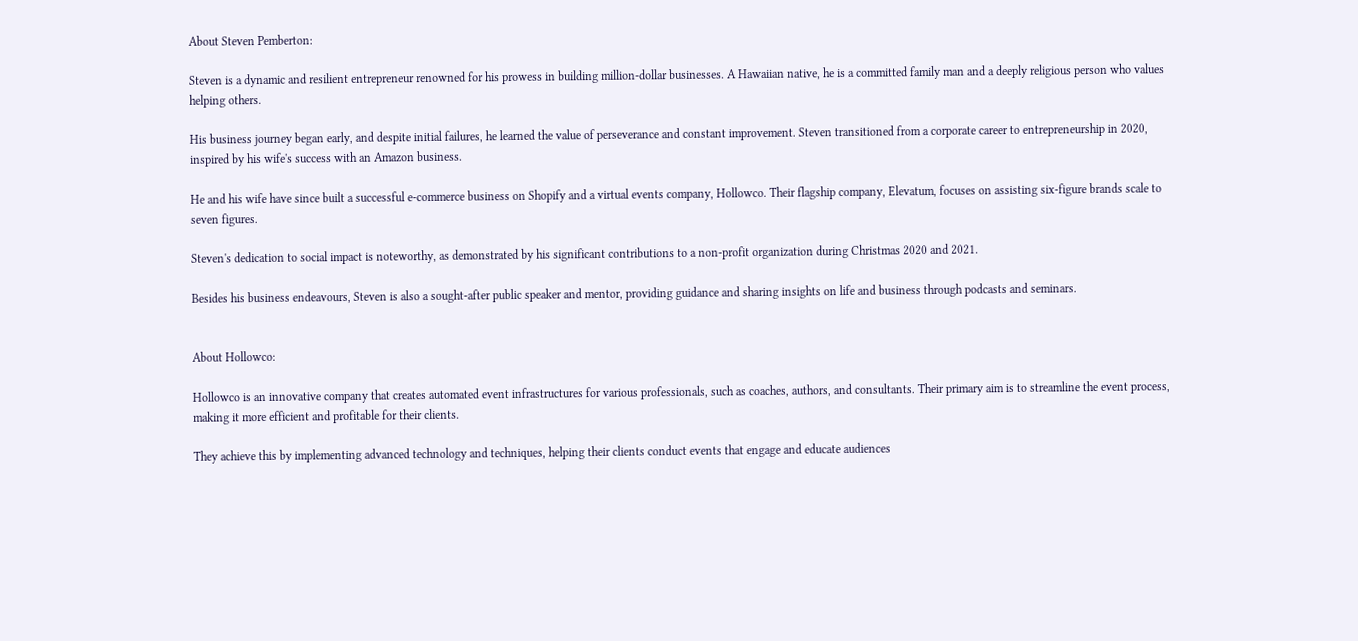About Steven Pemberton:

Steven is a dynamic and resilient entrepreneur renowned for his prowess in building million-dollar businesses. A Hawaiian native, he is a committed family man and a deeply religious person who values helping others.

His business journey began early, and despite initial failures, he learned the value of perseverance and constant improvement. Steven transitioned from a corporate career to entrepreneurship in 2020, inspired by his wife's success with an Amazon business.

He and his wife have since built a successful e-commerce business on Shopify and a virtual events company, Hollowco. Their flagship company, Elevatum, focuses on assisting six-figure brands scale to seven figures.

Steven's dedication to social impact is noteworthy, as demonstrated by his significant contributions to a non-profit organization during Christmas 2020 and 2021.

Besides his business endeavours, Steven is also a sought-after public speaker and mentor, providing guidance and sharing insights on life and business through podcasts and seminars.


About Hollowco:

Hollowco is an innovative company that creates automated event infrastructures for various professionals, such as coaches, authors, and consultants. Their primary aim is to streamline the event process, making it more efficient and profitable for their clients.

They achieve this by implementing advanced technology and techniques, helping their clients conduct events that engage and educate audiences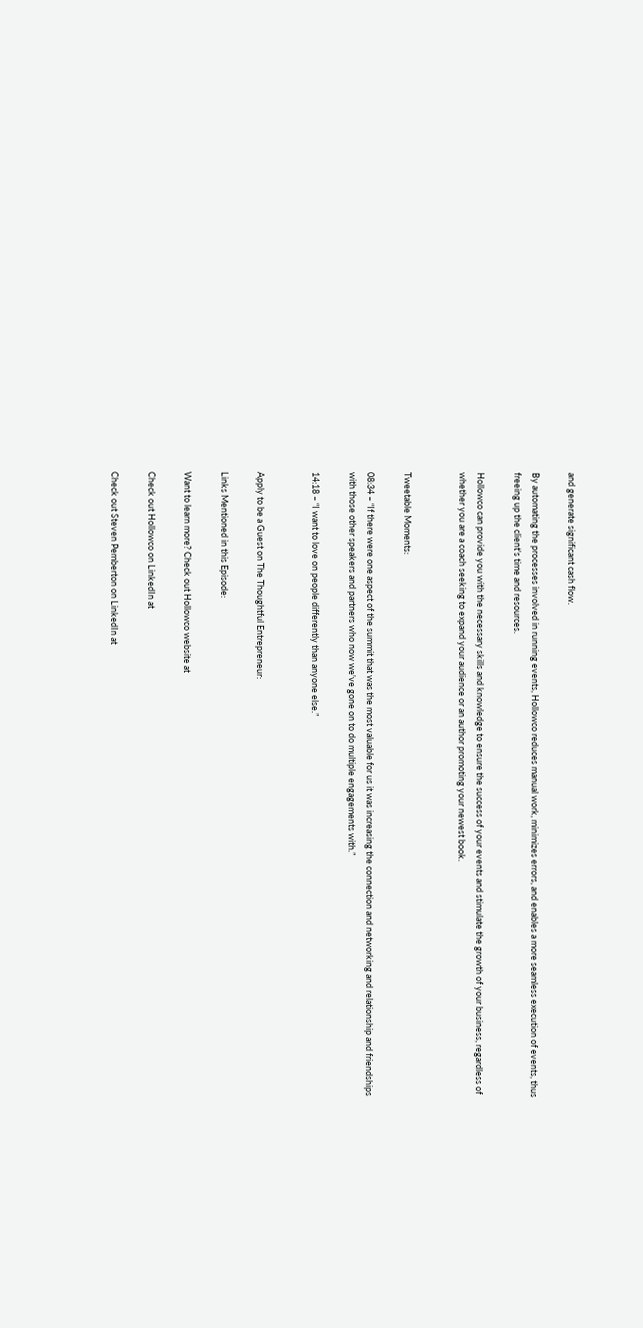and generate significant cash flow.

By automating the processes involved in running events, Hollowco reduces manual work, minimizes errors, and enables a more seamless execution of events, thus freeing up the client's time and resources.

Hollowco can provide you with the necessary skills and knowledge to ensure the success of your events and stimulate the growth of your business, regardless of whether you are a coach seeking to expand your audience or an author promoting your newest book.


Tweetable Moments:

08:34 – “If there were one aspect of the summit that was the most valuable for us it was increasing the connection and networking and relationship and friendships with those other speakers and partners who now we've gone on to do multiple engagements with.”

14:18 – “I want to love on people differently than anyone else.”


Apply to be a Guest on The Thoughtful Entrepreneur:

Links Mentioned in this Episode:

Want to learn more? Check out Hollowco website at

Check out Hollowco on LinkedIn at

Check out Steven Pemberton on LinkedIn at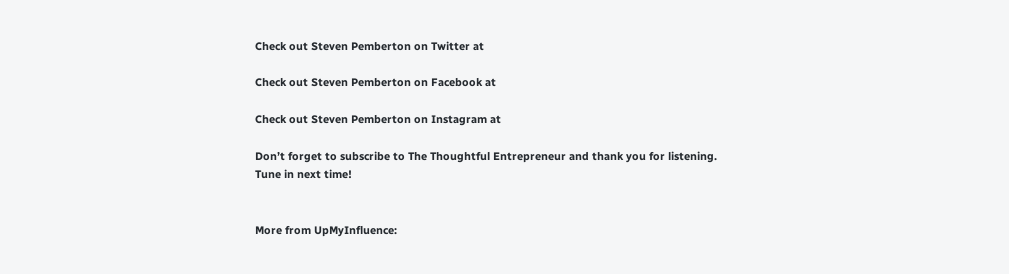Check out Steven Pemberton on Twitter at

Check out Steven Pemberton on Facebook at

Check out Steven Pemberton on Instagram at

Don’t forget to subscribe to The Thoughtful Entrepreneur and thank you for listening. Tune in next time!


More from UpMyInfluence: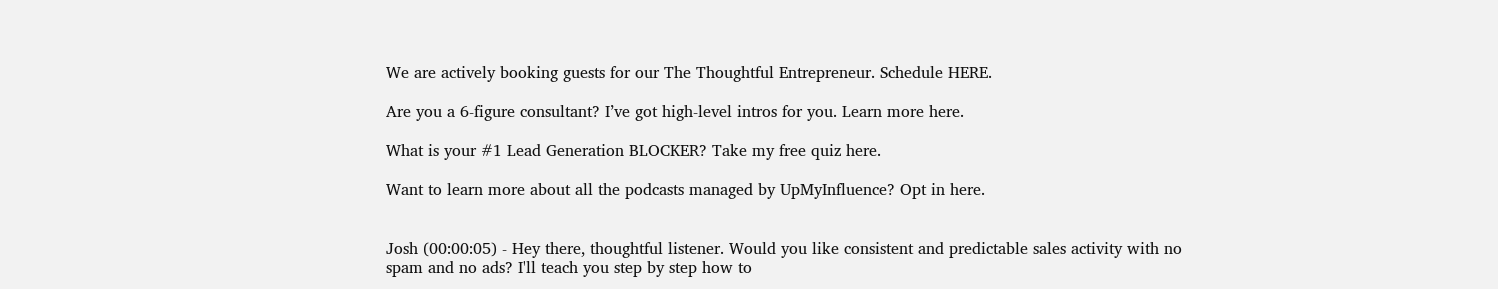We are actively booking guests for our The Thoughtful Entrepreneur. Schedule HERE.

Are you a 6-figure consultant? I’ve got high-level intros for you. Learn more here.

What is your #1 Lead Generation BLOCKER? Take my free quiz here.

Want to learn more about all the podcasts managed by UpMyInfluence? Opt in here.


Josh (00:00:05) - Hey there, thoughtful listener. Would you like consistent and predictable sales activity with no spam and no ads? I'll teach you step by step how to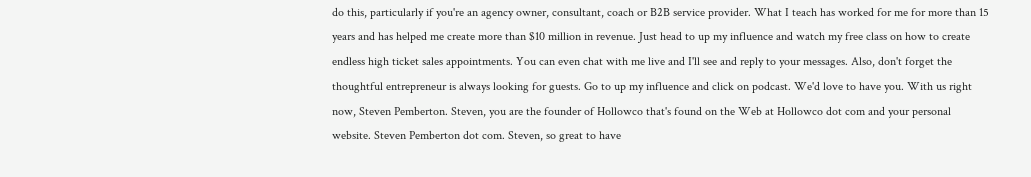do this, particularly if you're an agency owner, consultant, coach or B2B service provider. What I teach has worked for me for more than 15 years and has helped me create more than $10 million in revenue. Just head to up my influence and watch my free class on how to create endless high ticket sales appointments. You can even chat with me live and I'll see and reply to your messages. Also, don't forget the thoughtful entrepreneur is always looking for guests. Go to up my influence and click on podcast. We'd love to have you. With us right now, Steven Pemberton. Steven, you are the founder of Hollowco that's found on the Web at Hollowco dot com and your personal website. Steven Pemberton dot com. Steven, so great to have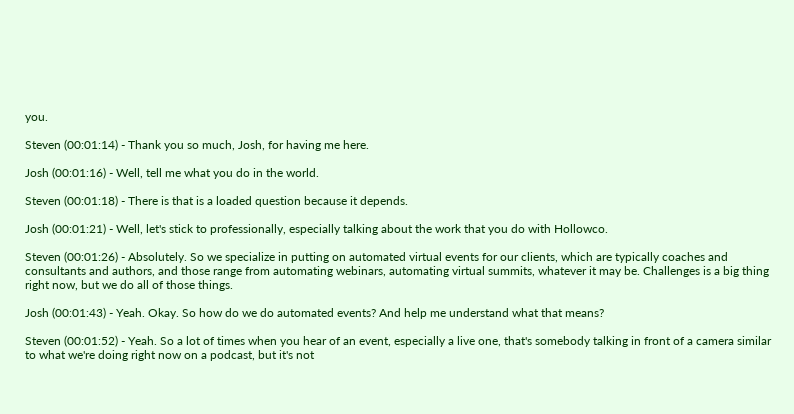you.

Steven (00:01:14) - Thank you so much, Josh, for having me here.

Josh (00:01:16) - Well, tell me what you do in the world.

Steven (00:01:18) - There is that is a loaded question because it depends.

Josh (00:01:21) - Well, let's stick to professionally, especially talking about the work that you do with Hollowco.

Steven (00:01:26) - Absolutely. So we specialize in putting on automated virtual events for our clients, which are typically coaches and consultants and authors, and those range from automating webinars, automating virtual summits, whatever it may be. Challenges is a big thing right now, but we do all of those things.

Josh (00:01:43) - Yeah. Okay. So how do we do automated events? And help me understand what that means?

Steven (00:01:52) - Yeah. So a lot of times when you hear of an event, especially a live one, that's somebody talking in front of a camera similar to what we're doing right now on a podcast, but it's not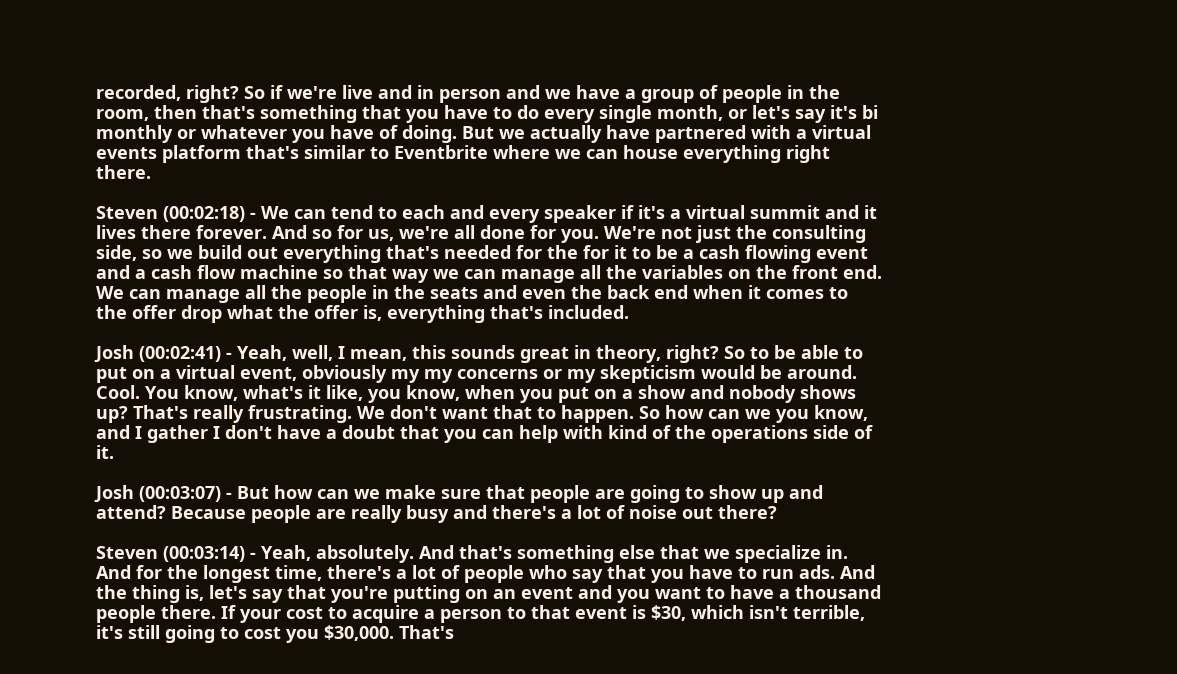recorded, right? So if we're live and in person and we have a group of people in the room, then that's something that you have to do every single month, or let's say it's bi monthly or whatever you have of doing. But we actually have partnered with a virtual events platform that's similar to Eventbrite where we can house everything right there.

Steven (00:02:18) - We can tend to each and every speaker if it's a virtual summit and it lives there forever. And so for us, we're all done for you. We're not just the consulting side, so we build out everything that's needed for the for it to be a cash flowing event and a cash flow machine so that way we can manage all the variables on the front end. We can manage all the people in the seats and even the back end when it comes to the offer drop what the offer is, everything that's included.

Josh (00:02:41) - Yeah, well, I mean, this sounds great in theory, right? So to be able to put on a virtual event, obviously my my concerns or my skepticism would be around. Cool. You know, what's it like, you know, when you put on a show and nobody shows up? That's really frustrating. We don't want that to happen. So how can we you know, and I gather I don't have a doubt that you can help with kind of the operations side of it.

Josh (00:03:07) - But how can we make sure that people are going to show up and attend? Because people are really busy and there's a lot of noise out there?

Steven (00:03:14) - Yeah, absolutely. And that's something else that we specialize in. And for the longest time, there's a lot of people who say that you have to run ads. And the thing is, let's say that you're putting on an event and you want to have a thousand people there. If your cost to acquire a person to that event is $30, which isn't terrible, it's still going to cost you $30,000. That's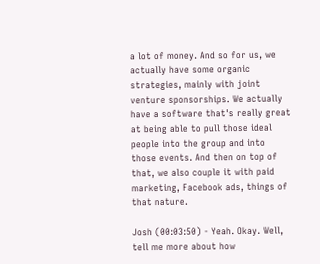a lot of money. And so for us, we actually have some organic strategies, mainly with joint venture sponsorships. We actually have a software that's really great at being able to pull those ideal people into the group and into those events. And then on top of that, we also couple it with paid marketing, Facebook ads, things of that nature.

Josh (00:03:50) - Yeah. Okay. Well, tell me more about how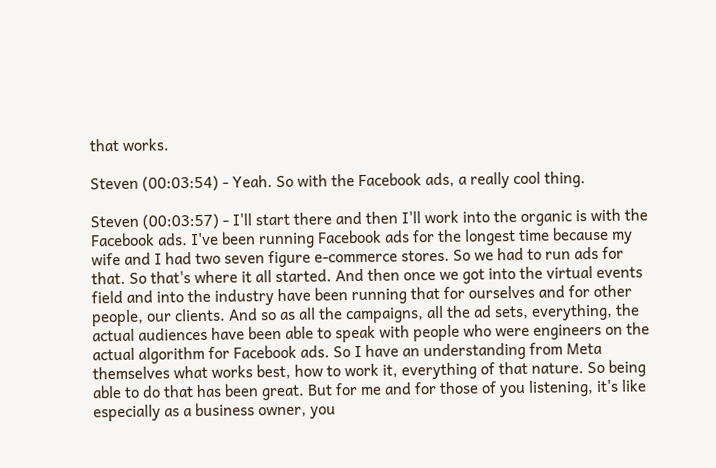that works.

Steven (00:03:54) - Yeah. So with the Facebook ads, a really cool thing.

Steven (00:03:57) - I'll start there and then I'll work into the organic is with the Facebook ads. I've been running Facebook ads for the longest time because my wife and I had two seven figure e-commerce stores. So we had to run ads for that. So that's where it all started. And then once we got into the virtual events field and into the industry have been running that for ourselves and for other people, our clients. And so as all the campaigns, all the ad sets, everything, the actual audiences have been able to speak with people who were engineers on the actual algorithm for Facebook ads. So I have an understanding from Meta themselves what works best, how to work it, everything of that nature. So being able to do that has been great. But for me and for those of you listening, it's like especially as a business owner, you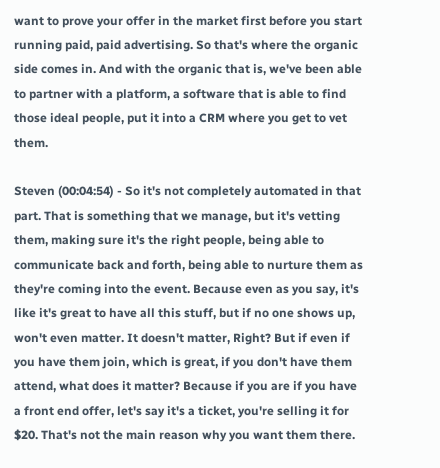want to prove your offer in the market first before you start running paid, paid advertising. So that's where the organic side comes in. And with the organic that is, we've been able to partner with a platform, a software that is able to find those ideal people, put it into a CRM where you get to vet them.

Steven (00:04:54) - So it's not completely automated in that part. That is something that we manage, but it's vetting them, making sure it's the right people, being able to communicate back and forth, being able to nurture them as they're coming into the event. Because even as you say, it's like it's great to have all this stuff, but if no one shows up, won't even matter. It doesn't matter, Right? But if even if you have them join, which is great, if you don't have them attend, what does it matter? Because if you are if you have a front end offer, let's say it's a ticket, you're selling it for $20. That's not the main reason why you want them there.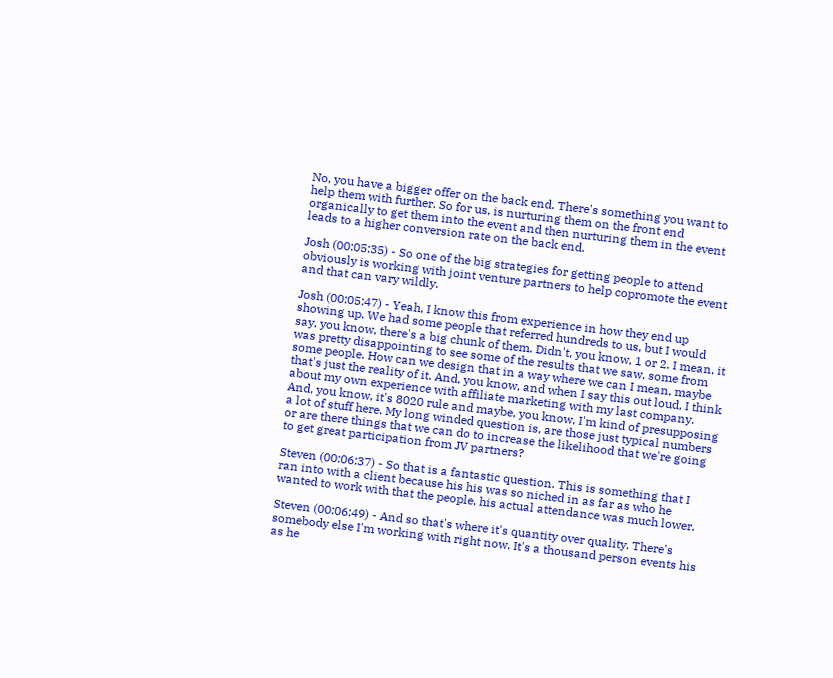No, you have a bigger offer on the back end. There's something you want to help them with further. So for us, is nurturing them on the front end organically to get them into the event and then nurturing them in the event leads to a higher conversion rate on the back end.

Josh (00:05:35) - So one of the big strategies for getting people to attend obviously is working with joint venture partners to help copromote the event and that can vary wildly.

Josh (00:05:47) - Yeah, I know this from experience in how they end up showing up. We had some people that referred hundreds to us, but I would say, you know, there's a big chunk of them. Didn't, you know, 1 or 2. I mean, it was pretty disappointing to see some of the results that we saw, some from some people. How can we design that in a way where we can I mean, maybe that's just the reality of it. And, you know, and when I say this out loud, I think about my own experience with affiliate marketing with my last company. And, you know, it's 8020 rule and maybe, you know, I'm kind of presupposing a lot of stuff here. My long winded question is, are those just typical numbers or are there things that we can do to increase the likelihood that we're going to get great participation from JV partners?

Steven (00:06:37) - So that is a fantastic question. This is something that I ran into with a client because his his was so niched in as far as who he wanted to work with that the people, his actual attendance was much lower.

Steven (00:06:49) - And so that's where it's quantity over quality. There's somebody else I'm working with right now. It's a thousand person events his as he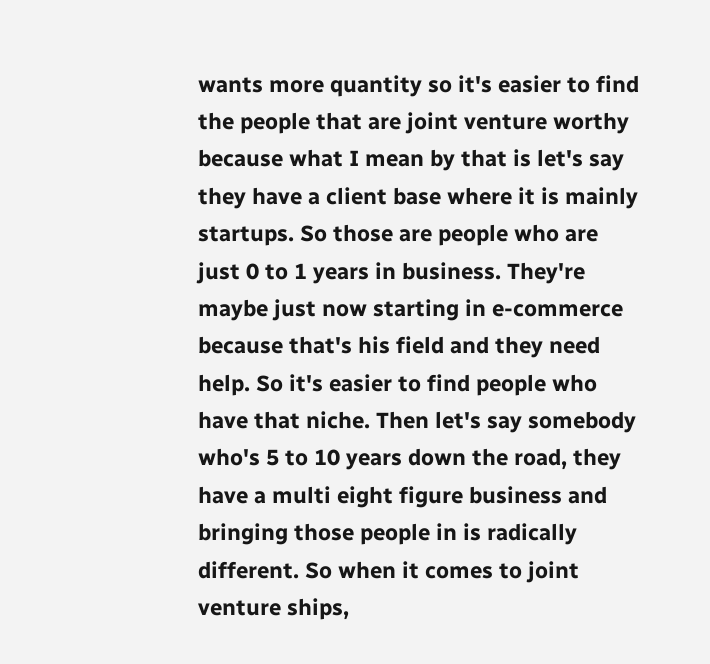wants more quantity so it's easier to find the people that are joint venture worthy because what I mean by that is let's say they have a client base where it is mainly startups. So those are people who are just 0 to 1 years in business. They're maybe just now starting in e-commerce because that's his field and they need help. So it's easier to find people who have that niche. Then let's say somebody who's 5 to 10 years down the road, they have a multi eight figure business and bringing those people in is radically different. So when it comes to joint venture ships,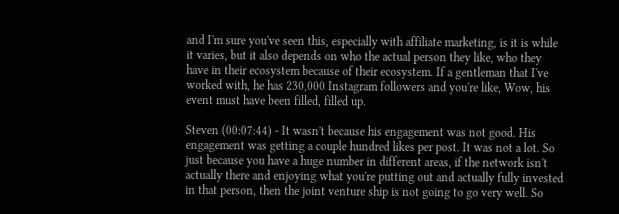and I'm sure you've seen this, especially with affiliate marketing, is it is while it varies, but it also depends on who the actual person they like, who they have in their ecosystem because of their ecosystem. If a gentleman that I've worked with, he has 230,000 Instagram followers and you're like, Wow, his event must have been filled, filled up.

Steven (00:07:44) - It wasn't because his engagement was not good. His engagement was getting a couple hundred likes per post. It was not a lot. So just because you have a huge number in different areas, if the network isn't actually there and enjoying what you're putting out and actually fully invested in that person, then the joint venture ship is not going to go very well. So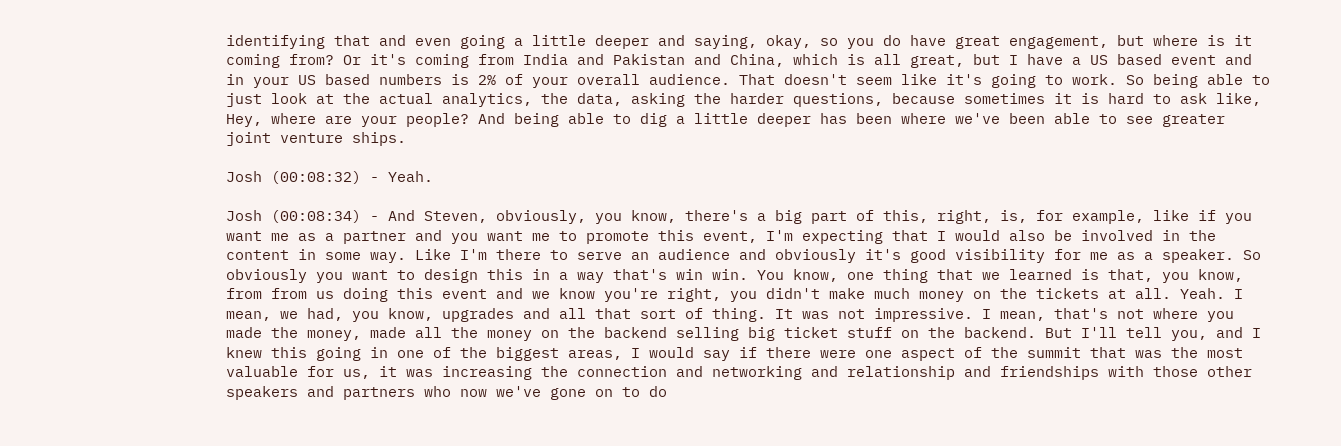identifying that and even going a little deeper and saying, okay, so you do have great engagement, but where is it coming from? Or it's coming from India and Pakistan and China, which is all great, but I have a US based event and in your US based numbers is 2% of your overall audience. That doesn't seem like it's going to work. So being able to just look at the actual analytics, the data, asking the harder questions, because sometimes it is hard to ask like, Hey, where are your people? And being able to dig a little deeper has been where we've been able to see greater joint venture ships.

Josh (00:08:32) - Yeah.

Josh (00:08:34) - And Steven, obviously, you know, there's a big part of this, right, is, for example, like if you want me as a partner and you want me to promote this event, I'm expecting that I would also be involved in the content in some way. Like I'm there to serve an audience and obviously it's good visibility for me as a speaker. So obviously you want to design this in a way that's win win. You know, one thing that we learned is that, you know, from from us doing this event and we know you're right, you didn't make much money on the tickets at all. Yeah. I mean, we had, you know, upgrades and all that sort of thing. It was not impressive. I mean, that's not where you made the money, made all the money on the backend selling big ticket stuff on the backend. But I'll tell you, and I knew this going in one of the biggest areas, I would say if there were one aspect of the summit that was the most valuable for us, it was increasing the connection and networking and relationship and friendships with those other speakers and partners who now we've gone on to do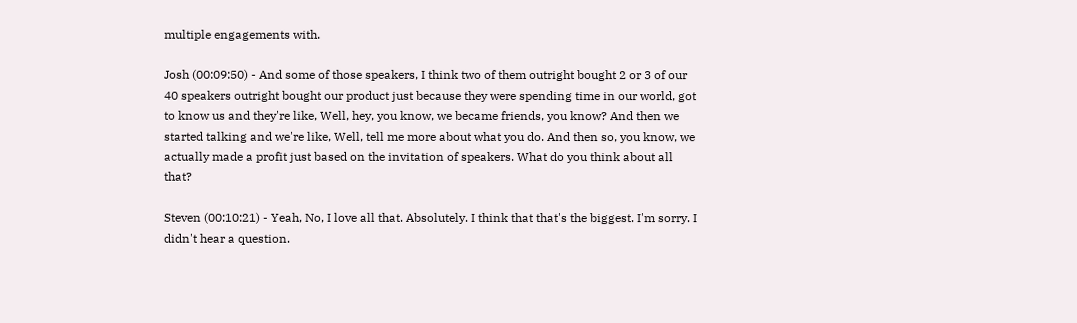multiple engagements with.

Josh (00:09:50) - And some of those speakers, I think two of them outright bought 2 or 3 of our 40 speakers outright bought our product just because they were spending time in our world, got to know us and they're like, Well, hey, you know, we became friends, you know? And then we started talking and we're like, Well, tell me more about what you do. And then so, you know, we actually made a profit just based on the invitation of speakers. What do you think about all that?

Steven (00:10:21) - Yeah, No, I love all that. Absolutely. I think that that's the biggest. I'm sorry. I didn't hear a question.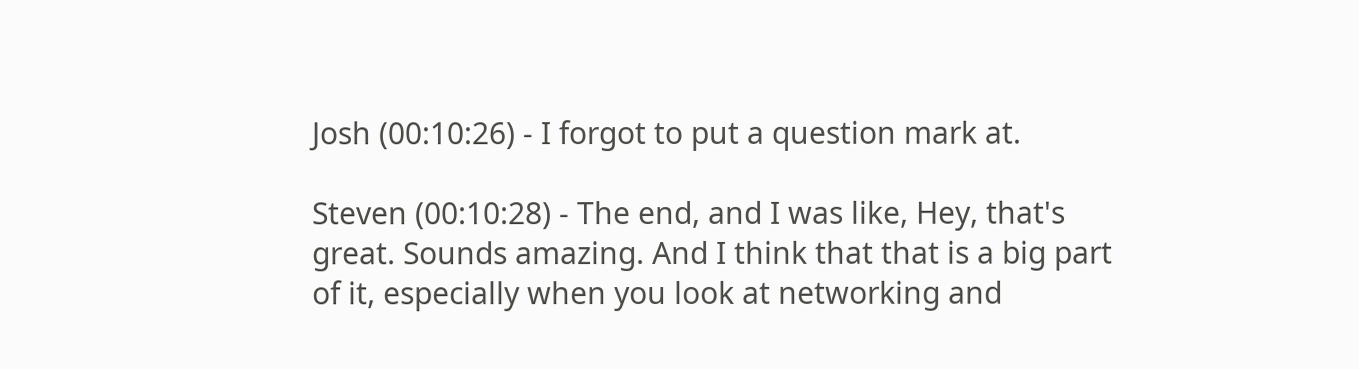Josh (00:10:26) - I forgot to put a question mark at.

Steven (00:10:28) - The end, and I was like, Hey, that's great. Sounds amazing. And I think that that is a big part of it, especially when you look at networking and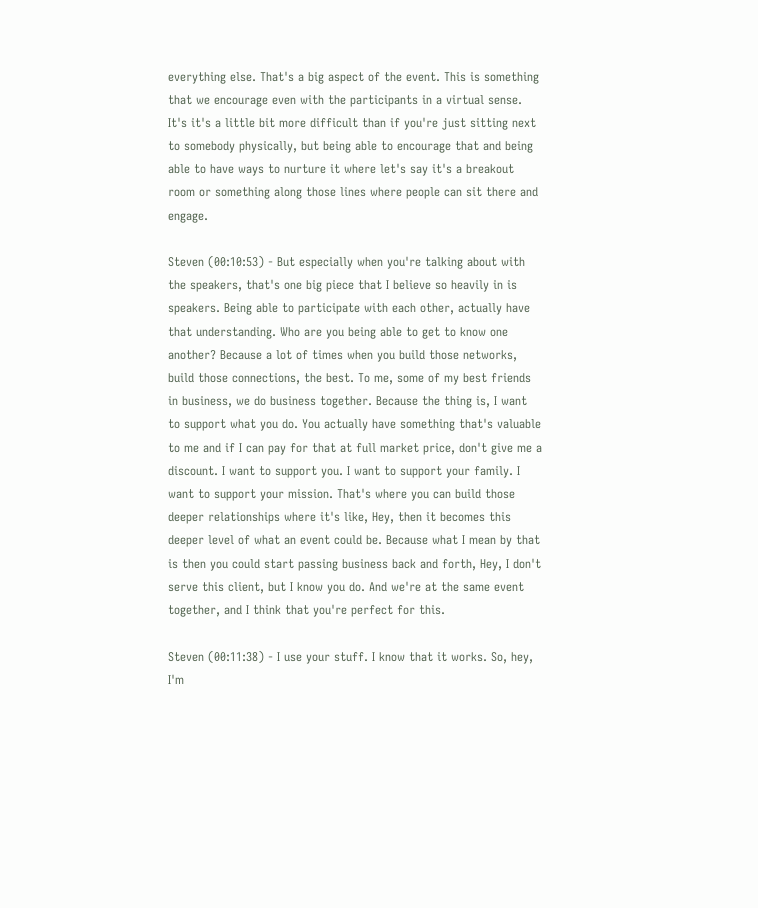everything else. That's a big aspect of the event. This is something that we encourage even with the participants in a virtual sense. It's it's a little bit more difficult than if you're just sitting next to somebody physically, but being able to encourage that and being able to have ways to nurture it where let's say it's a breakout room or something along those lines where people can sit there and engage.

Steven (00:10:53) - But especially when you're talking about with the speakers, that's one big piece that I believe so heavily in is speakers. Being able to participate with each other, actually have that understanding. Who are you being able to get to know one another? Because a lot of times when you build those networks, build those connections, the best. To me, some of my best friends in business, we do business together. Because the thing is, I want to support what you do. You actually have something that's valuable to me and if I can pay for that at full market price, don't give me a discount. I want to support you. I want to support your family. I want to support your mission. That's where you can build those deeper relationships where it's like, Hey, then it becomes this deeper level of what an event could be. Because what I mean by that is then you could start passing business back and forth, Hey, I don't serve this client, but I know you do. And we're at the same event together, and I think that you're perfect for this.

Steven (00:11:38) - I use your stuff. I know that it works. So, hey, I'm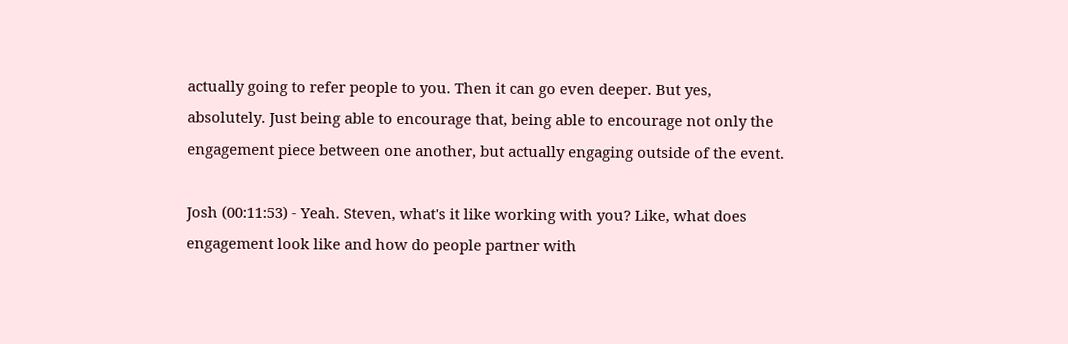actually going to refer people to you. Then it can go even deeper. But yes, absolutely. Just being able to encourage that, being able to encourage not only the engagement piece between one another, but actually engaging outside of the event.

Josh (00:11:53) - Yeah. Steven, what's it like working with you? Like, what does engagement look like and how do people partner with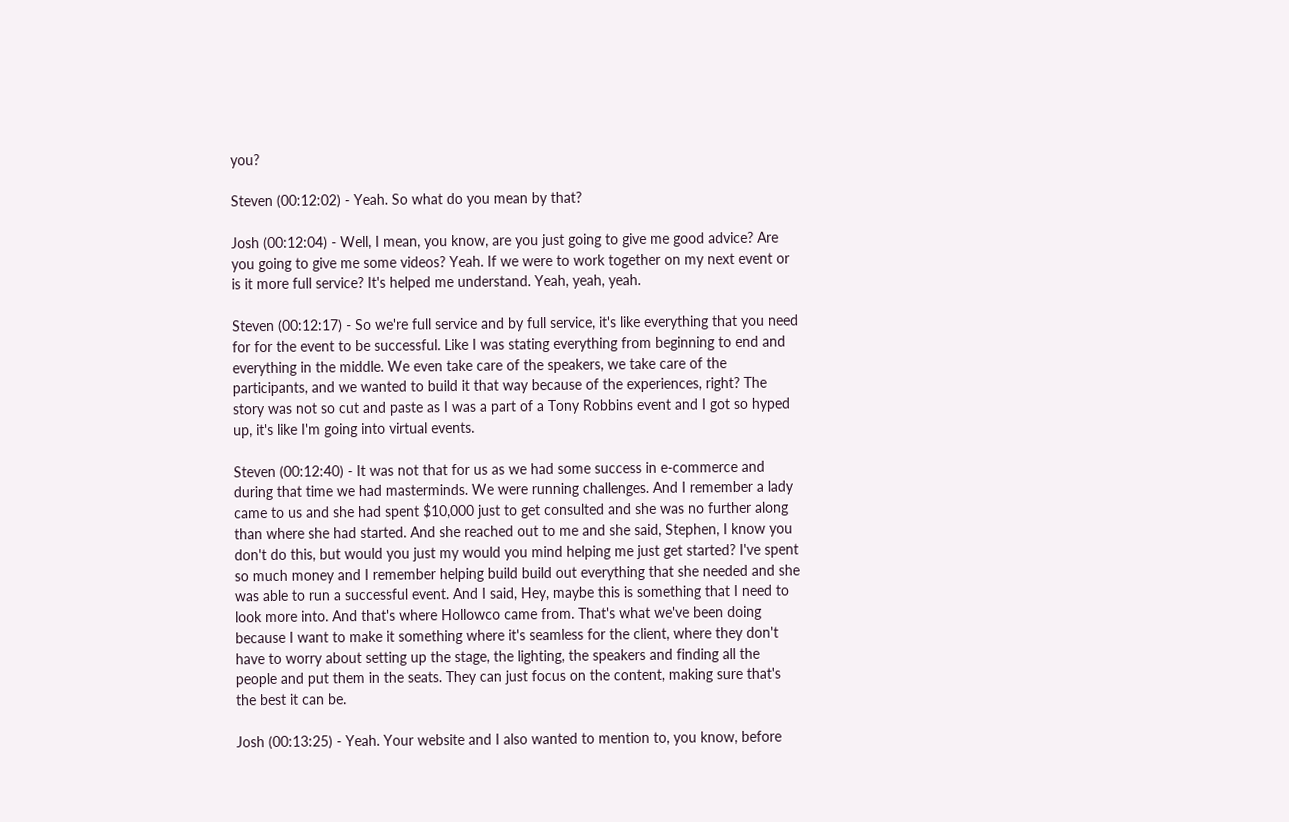you?

Steven (00:12:02) - Yeah. So what do you mean by that?

Josh (00:12:04) - Well, I mean, you know, are you just going to give me good advice? Are you going to give me some videos? Yeah. If we were to work together on my next event or is it more full service? It's helped me understand. Yeah, yeah, yeah.

Steven (00:12:17) - So we're full service and by full service, it's like everything that you need for for the event to be successful. Like I was stating everything from beginning to end and everything in the middle. We even take care of the speakers, we take care of the participants, and we wanted to build it that way because of the experiences, right? The story was not so cut and paste as I was a part of a Tony Robbins event and I got so hyped up, it's like I'm going into virtual events.

Steven (00:12:40) - It was not that for us as we had some success in e-commerce and during that time we had masterminds. We were running challenges. And I remember a lady came to us and she had spent $10,000 just to get consulted and she was no further along than where she had started. And she reached out to me and she said, Stephen, I know you don't do this, but would you just my would you mind helping me just get started? I've spent so much money and I remember helping build build out everything that she needed and she was able to run a successful event. And I said, Hey, maybe this is something that I need to look more into. And that's where Hollowco came from. That's what we've been doing because I want to make it something where it's seamless for the client, where they don't have to worry about setting up the stage, the lighting, the speakers and finding all the people and put them in the seats. They can just focus on the content, making sure that's the best it can be.

Josh (00:13:25) - Yeah. Your website and I also wanted to mention to, you know, before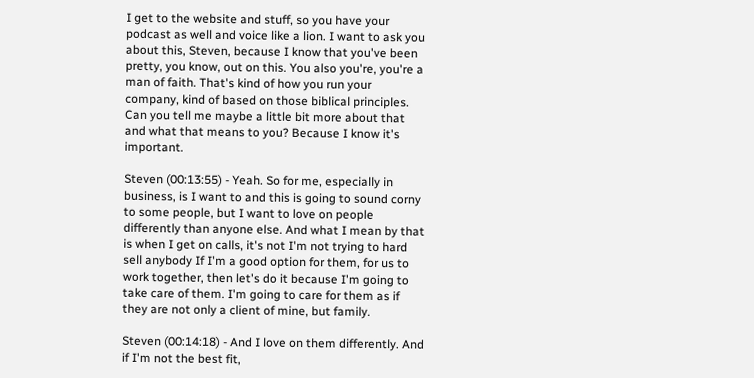I get to the website and stuff, so you have your podcast as well and voice like a lion. I want to ask you about this, Steven, because I know that you've been pretty, you know, out on this. You also you're, you're a man of faith. That's kind of how you run your company, kind of based on those biblical principles. Can you tell me maybe a little bit more about that and what that means to you? Because I know it's important.

Steven (00:13:55) - Yeah. So for me, especially in business, is I want to and this is going to sound corny to some people, but I want to love on people differently than anyone else. And what I mean by that is when I get on calls, it's not I'm not trying to hard sell anybody If I'm a good option for them, for us to work together, then let's do it because I'm going to take care of them. I'm going to care for them as if they are not only a client of mine, but family.

Steven (00:14:18) - And I love on them differently. And if I'm not the best fit,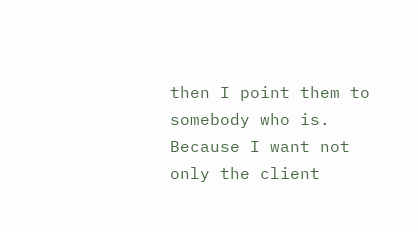then I point them to somebody who is. Because I want not only the client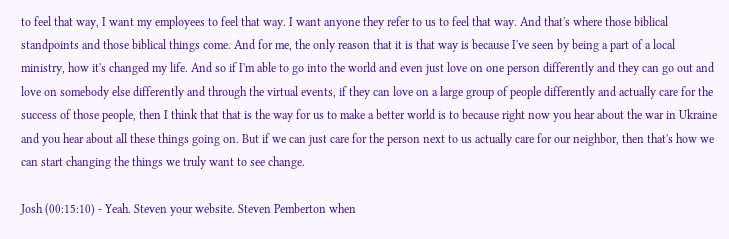to feel that way, I want my employees to feel that way. I want anyone they refer to us to feel that way. And that's where those biblical standpoints and those biblical things come. And for me, the only reason that it is that way is because I've seen by being a part of a local ministry, how it's changed my life. And so if I'm able to go into the world and even just love on one person differently and they can go out and love on somebody else differently and through the virtual events, if they can love on a large group of people differently and actually care for the success of those people, then I think that that is the way for us to make a better world is to because right now you hear about the war in Ukraine and you hear about all these things going on. But if we can just care for the person next to us actually care for our neighbor, then that's how we can start changing the things we truly want to see change.

Josh (00:15:10) - Yeah. Steven your website. Steven Pemberton when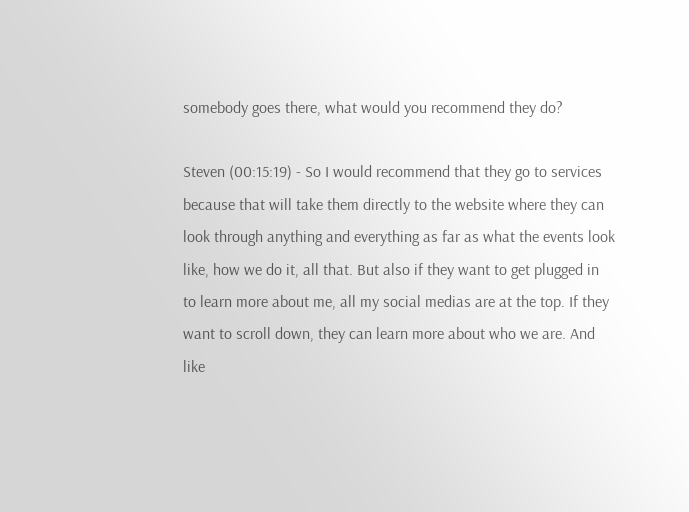somebody goes there, what would you recommend they do?

Steven (00:15:19) - So I would recommend that they go to services because that will take them directly to the website where they can look through anything and everything as far as what the events look like, how we do it, all that. But also if they want to get plugged in to learn more about me, all my social medias are at the top. If they want to scroll down, they can learn more about who we are. And like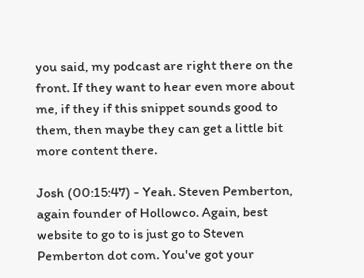you said, my podcast are right there on the front. If they want to hear even more about me, if they if this snippet sounds good to them, then maybe they can get a little bit more content there.

Josh (00:15:47) - Yeah. Steven Pemberton, again founder of Hollowco. Again, best website to go to is just go to Steven Pemberton dot com. You've got your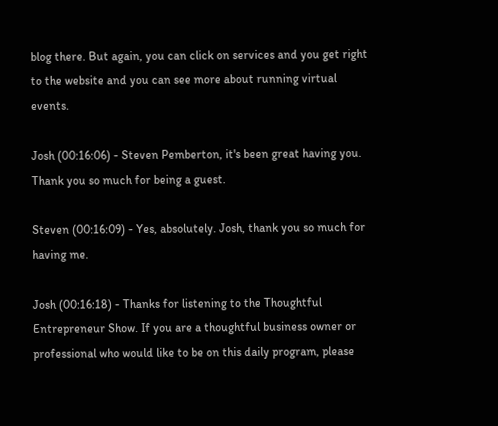blog there. But again, you can click on services and you get right to the website and you can see more about running virtual events.

Josh (00:16:06) - Steven Pemberton, it's been great having you. Thank you so much for being a guest.

Steven (00:16:09) - Yes, absolutely. Josh, thank you so much for having me.

Josh (00:16:18) - Thanks for listening to the Thoughtful Entrepreneur Show. If you are a thoughtful business owner or professional who would like to be on this daily program, please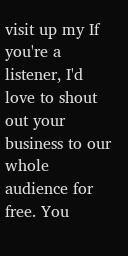visit up my If you're a listener, I'd love to shout out your business to our whole audience for free. You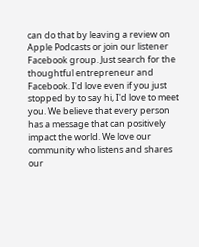can do that by leaving a review on Apple Podcasts or join our listener Facebook group. Just search for the thoughtful entrepreneur and Facebook. I'd love even if you just stopped by to say hi, I'd love to meet you. We believe that every person has a message that can positively impact the world. We love our community who listens and shares our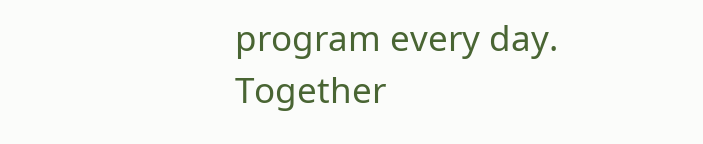program every day. Together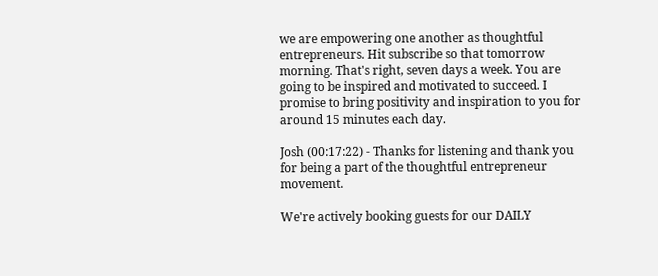we are empowering one another as thoughtful entrepreneurs. Hit subscribe so that tomorrow morning. That's right, seven days a week. You are going to be inspired and motivated to succeed. I promise to bring positivity and inspiration to you for around 15 minutes each day.

Josh (00:17:22) - Thanks for listening and thank you for being a part of the thoughtful entrepreneur movement.

We're actively booking guests for our DAILY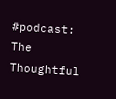#podcast: The Thoughtful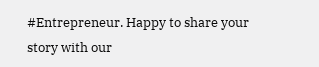#Entrepreneur. Happy to share your story with our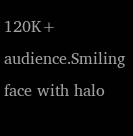120K+ audience.Smiling face with halo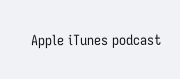Apple iTunes podcast